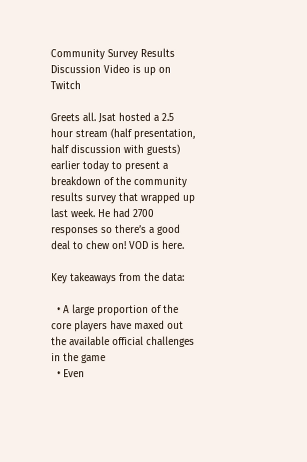Community Survey Results Discussion Video is up on Twitch

Greets all. Jsat hosted a 2.5 hour stream (half presentation, half discussion with guests) earlier today to present a breakdown of the community results survey that wrapped up last week. He had 2700 responses so there’s a good deal to chew on! VOD is here.

Key takeaways from the data:

  • A large proportion of the core players have maxed out the available official challenges in the game
  • Even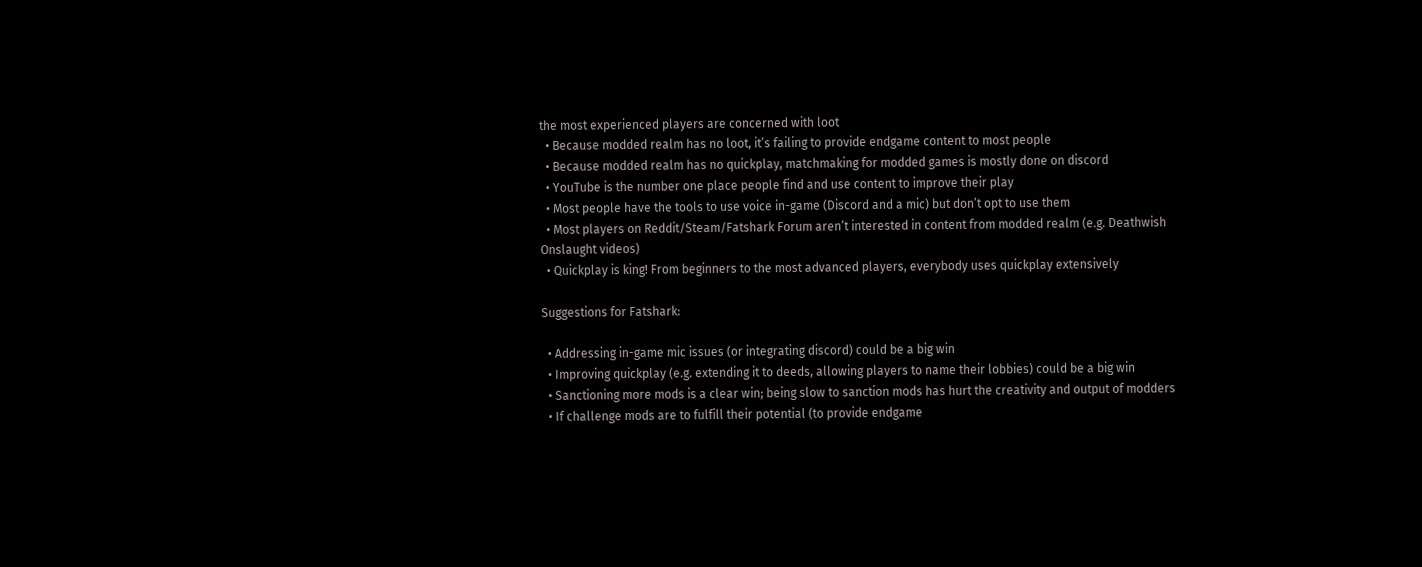the most experienced players are concerned with loot
  • Because modded realm has no loot, it’s failing to provide endgame content to most people
  • Because modded realm has no quickplay, matchmaking for modded games is mostly done on discord
  • YouTube is the number one place people find and use content to improve their play
  • Most people have the tools to use voice in-game (Discord and a mic) but don’t opt to use them
  • Most players on Reddit/Steam/Fatshark Forum aren’t interested in content from modded realm (e.g. Deathwish Onslaught videos)
  • Quickplay is king! From beginners to the most advanced players, everybody uses quickplay extensively

Suggestions for Fatshark:

  • Addressing in-game mic issues (or integrating discord) could be a big win
  • Improving quickplay (e.g. extending it to deeds, allowing players to name their lobbies) could be a big win
  • Sanctioning more mods is a clear win; being slow to sanction mods has hurt the creativity and output of modders
  • If challenge mods are to fulfill their potential (to provide endgame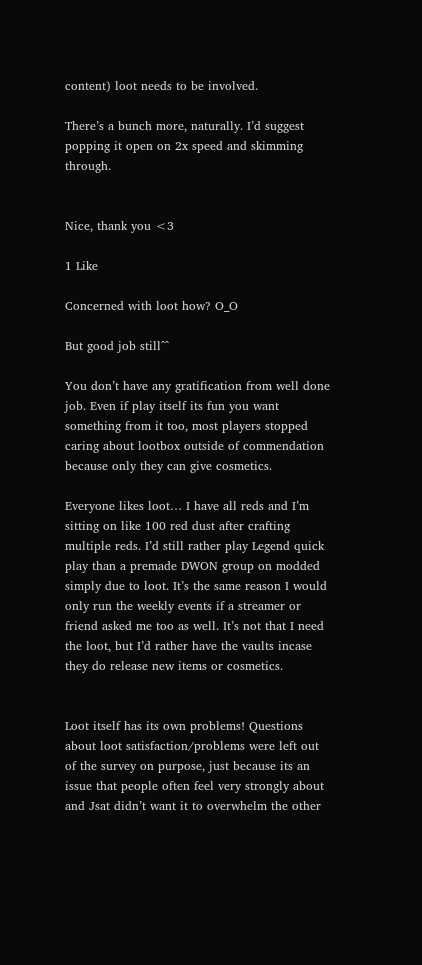content) loot needs to be involved.

There’s a bunch more, naturally. I’d suggest popping it open on 2x speed and skimming through.


Nice, thank you <3

1 Like

Concerned with loot how? O_O

But good job still^^

You don’t have any gratification from well done job. Even if play itself its fun you want something from it too, most players stopped caring about lootbox outside of commendation because only they can give cosmetics.

Everyone likes loot… I have all reds and I’m sitting on like 100 red dust after crafting multiple reds. I’d still rather play Legend quick play than a premade DWON group on modded simply due to loot. It’s the same reason I would only run the weekly events if a streamer or friend asked me too as well. It’s not that I need the loot, but I’d rather have the vaults incase they do release new items or cosmetics.


Loot itself has its own problems! Questions about loot satisfaction/problems were left out of the survey on purpose, just because its an issue that people often feel very strongly about and Jsat didn’t want it to overwhelm the other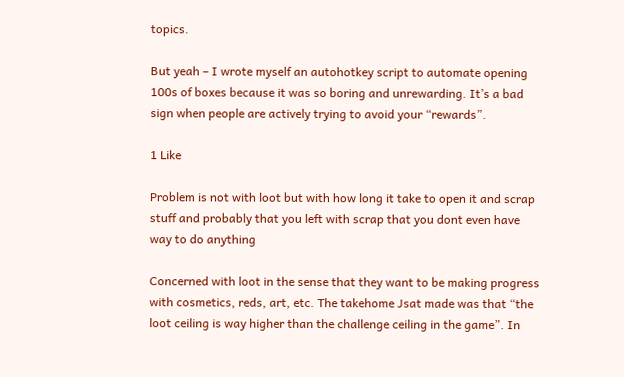topics.

But yeah – I wrote myself an autohotkey script to automate opening 100s of boxes because it was so boring and unrewarding. It’s a bad sign when people are actively trying to avoid your “rewards”.

1 Like

Problem is not with loot but with how long it take to open it and scrap stuff and probably that you left with scrap that you dont even have way to do anything

Concerned with loot in the sense that they want to be making progress with cosmetics, reds, art, etc. The takehome Jsat made was that “the loot ceiling is way higher than the challenge ceiling in the game”. In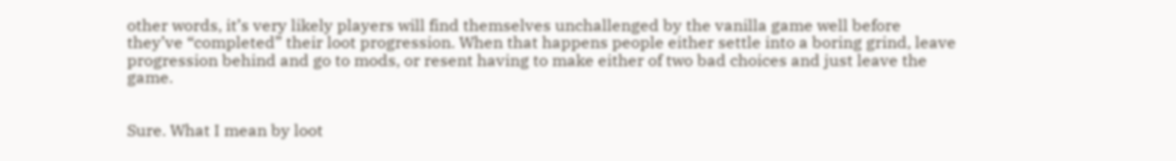other words, it’s very likely players will find themselves unchallenged by the vanilla game well before they’ve “completed” their loot progression. When that happens people either settle into a boring grind, leave progression behind and go to mods, or resent having to make either of two bad choices and just leave the game.


Sure. What I mean by loot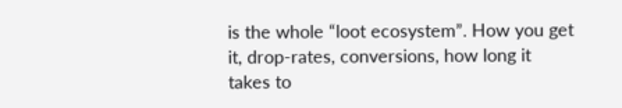is the whole “loot ecosystem”. How you get it, drop-rates, conversions, how long it takes to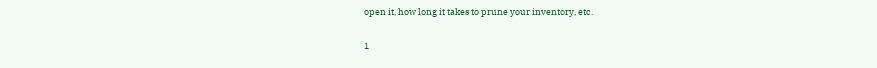open it, how long it takes to prune your inventory, etc.

1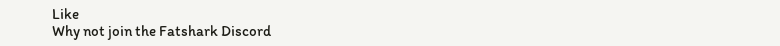Like
Why not join the Fatshark Discord